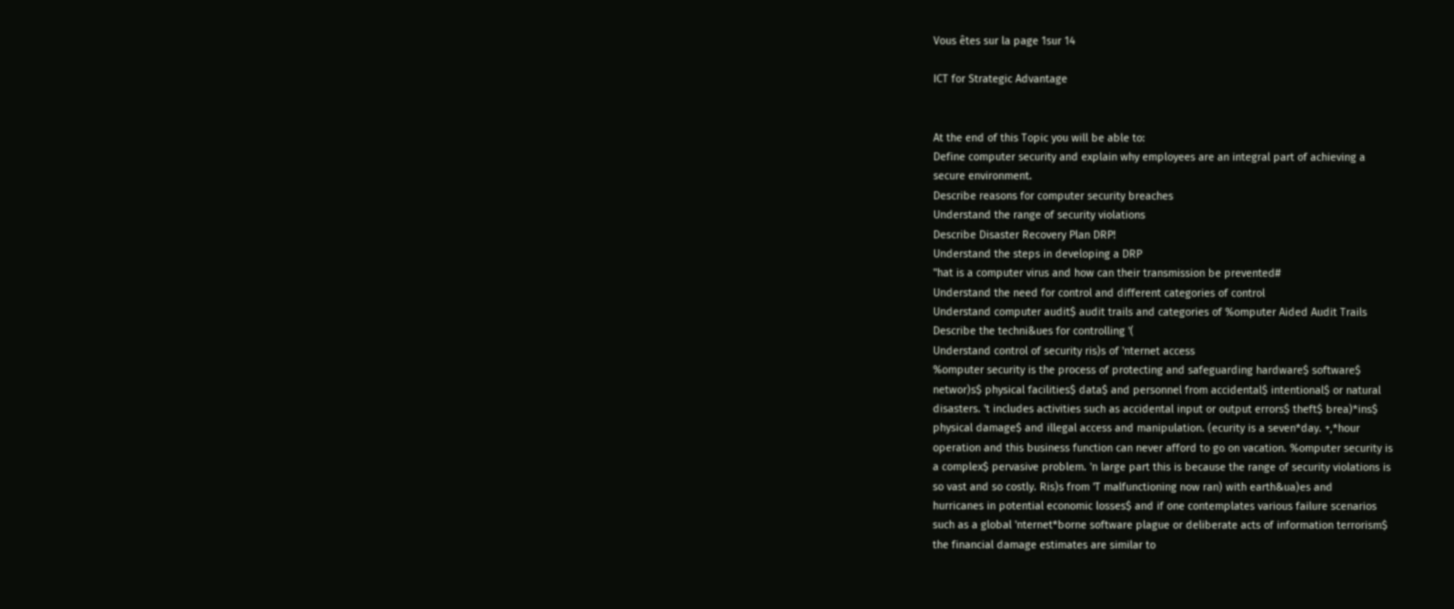Vous êtes sur la page 1sur 14

ICT for Strategic Advantage


At the end of this Topic you will be able to:
Define computer security and explain why employees are an integral part of achieving a
secure environment.
Describe reasons for computer security breaches
Understand the range of security violations
Describe Disaster Recovery Plan DRP!
Understand the steps in developing a DRP
"hat is a computer virus and how can their transmission be prevented#
Understand the need for control and different categories of control
Understand computer audit$ audit trails and categories of %omputer Aided Audit Trails
Describe the techni&ues for controlling '(
Understand control of security ris)s of 'nternet access
%omputer security is the process of protecting and safeguarding hardware$ software$
networ)s$ physical facilities$ data$ and personnel from accidental$ intentional$ or natural
disasters. 't includes activities such as accidental input or output errors$ theft$ brea)*ins$
physical damage$ and illegal access and manipulation. (ecurity is a seven*day. +,*hour
operation and this business function can never afford to go on vacation. %omputer security is
a complex$ pervasive problem. 'n large part this is because the range of security violations is
so vast and so costly. Ris)s from 'T malfunctioning now ran) with earth&ua)es and
hurricanes in potential economic losses$ and if one contemplates various failure scenarios
such as a global 'nternet*borne software plague or deliberate acts of information terrorism$
the financial damage estimates are similar to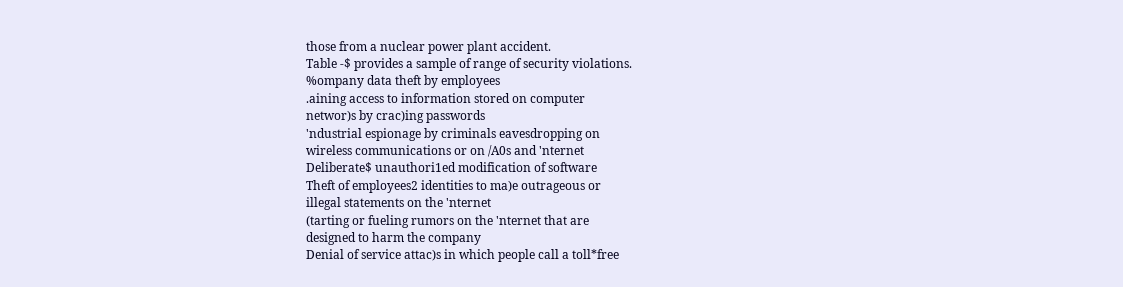those from a nuclear power plant accident.
Table -$ provides a sample of range of security violations.
%ompany data theft by employees
.aining access to information stored on computer
networ)s by crac)ing passwords
'ndustrial espionage by criminals eavesdropping on
wireless communications or on /A0s and 'nternet
Deliberate$ unauthori1ed modification of software
Theft of employees2 identities to ma)e outrageous or
illegal statements on the 'nternet
(tarting or fueling rumors on the 'nternet that are
designed to harm the company
Denial of service attac)s in which people call a toll*free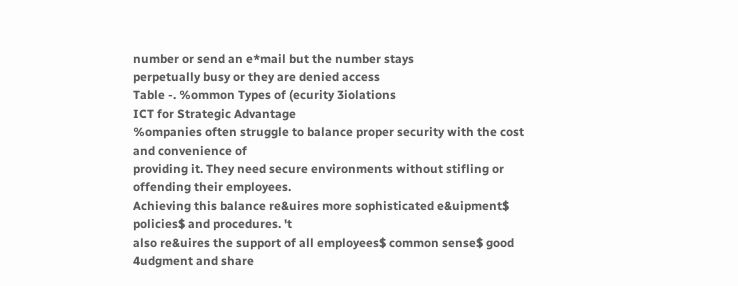number or send an e*mail but the number stays
perpetually busy or they are denied access
Table -. %ommon Types of (ecurity 3iolations
ICT for Strategic Advantage
%ompanies often struggle to balance proper security with the cost and convenience of
providing it. They need secure environments without stifling or offending their employees.
Achieving this balance re&uires more sophisticated e&uipment$ policies$ and procedures. 't
also re&uires the support of all employees$ common sense$ good 4udgment and share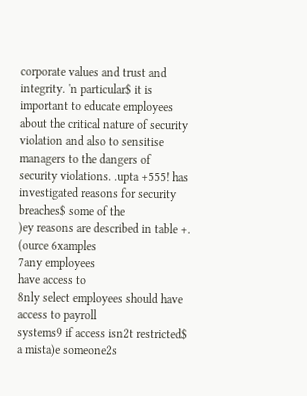corporate values and trust and integrity. 'n particular$ it is important to educate employees
about the critical nature of security violation and also to sensitise managers to the dangers of
security violations. .upta +555! has investigated reasons for security breaches$ some of the
)ey reasons are described in table +.
(ource 6xamples
7any employees
have access to
8nly select employees should have access to payroll
systems9 if access isn2t restricted$ a mista)e someone2s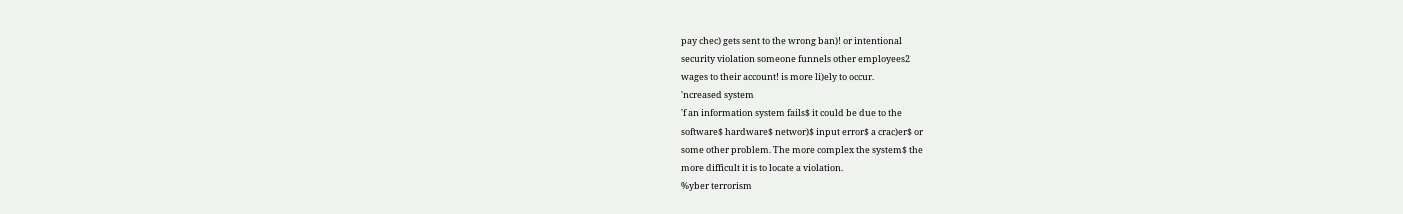pay chec) gets sent to the wrong ban)! or intentional
security violation someone funnels other employees2
wages to their account! is more li)ely to occur.
'ncreased system
'f an information system fails$ it could be due to the
software$ hardware$ networ)$ input error$ a crac)er$ or
some other problem. The more complex the system$ the
more difficult it is to locate a violation.
%yber terrorism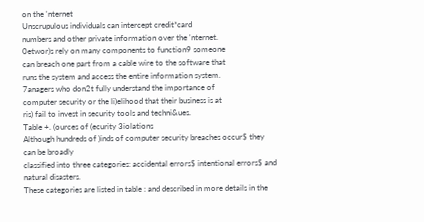on the 'nternet
Unscrupulous individuals can intercept credit*card
numbers and other private information over the 'nternet.
0etwor)s rely on many components to function9 someone
can breach one part from a cable wire to the software that
runs the system and access the entire information system.
7anagers who don2t fully understand the importance of
computer security or the li)elihood that their business is at
ris) fail to invest in security tools and techni&ues.
Table +. (ources of (ecurity 3iolations
Although hundreds of )inds of computer security breaches occur$ they can be broadly
classified into three categories: accidental errors$ intentional errors$ and natural disasters.
These categories are listed in table : and described in more details in the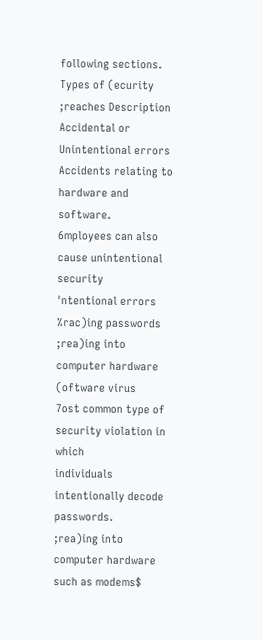following sections.
Types of (ecurity ;reaches Description
Accidental or
Unintentional errors
Accidents relating to hardware and software.
6mployees can also cause unintentional security
'ntentional errors
%rac)ing passwords
;rea)ing into
computer hardware
(oftware virus
7ost common type of security violation in which
individuals intentionally decode passwords.
;rea)ing into computer hardware such as modems$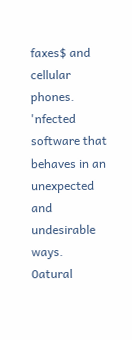faxes$ and cellular phones.
'nfected software that behaves in an unexpected and
undesirable ways.
0atural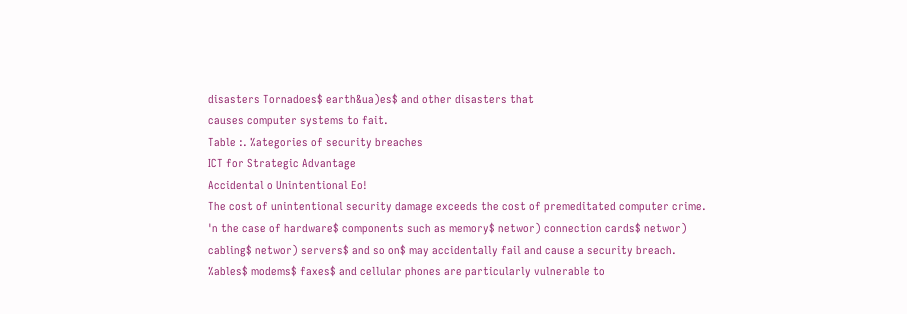disasters Tornadoes$ earth&ua)es$ and other disasters that
causes computer systems to fait.
Table :. %ategories of security breaches
ICT for Strategic Advantage
Accidental o Unintentional Eo!
The cost of unintentional security damage exceeds the cost of premeditated computer crime.
'n the case of hardware$ components such as memory$ networ) connection cards$ networ)
cabling$ networ) servers$ and so on$ may accidentally fail and cause a security breach.
%ables$ modems$ faxes$ and cellular phones are particularly vulnerable to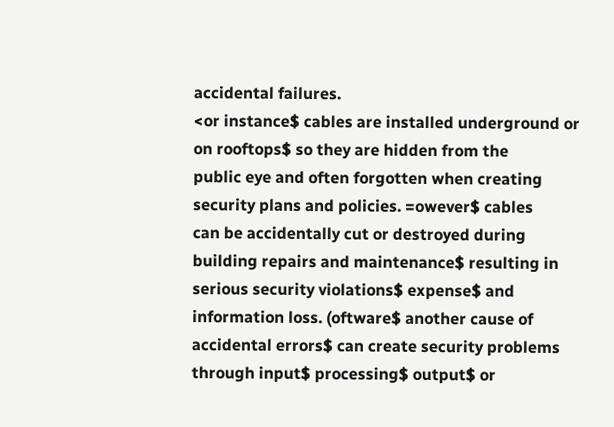accidental failures.
<or instance$ cables are installed underground or on rooftops$ so they are hidden from the
public eye and often forgotten when creating security plans and policies. =owever$ cables
can be accidentally cut or destroyed during building repairs and maintenance$ resulting in
serious security violations$ expense$ and information loss. (oftware$ another cause of
accidental errors$ can create security problems through input$ processing$ output$ or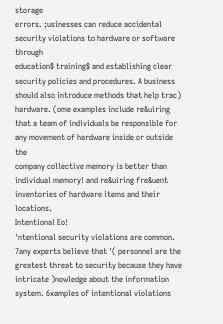storage
errors. ;usinesses can reduce accidental security violations to hardware or software through
education$ training$ and establishing clear security policies and procedures. A business
should also introduce methods that help trac) hardware. (ome examples include re&uiring
that a team of individuals be responsible for any movement of hardware inside or outside the
company collective memory is better than individual memory! and re&uiring fre&uent
inventories of hardware items and their locations.
Intentional Eo!
'ntentional security violations are common. 7any experts believe that '( personnel are the
greatest threat to security because they have intricate )nowledge about the information
system. 6xamples of intentional violations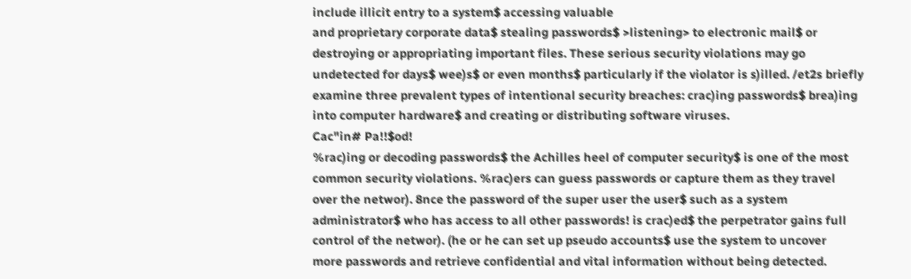include illicit entry to a system$ accessing valuable
and proprietary corporate data$ stealing passwords$ >listening> to electronic mail$ or
destroying or appropriating important files. These serious security violations may go
undetected for days$ wee)s$ or even months$ particularly if the violator is s)illed. /et2s briefly
examine three prevalent types of intentional security breaches: crac)ing passwords$ brea)ing
into computer hardware$ and creating or distributing software viruses.
Cac"in# Pa!!$od!
%rac)ing or decoding passwords$ the Achilles heel of computer security$ is one of the most
common security violations. %rac)ers can guess passwords or capture them as they travel
over the networ). 8nce the password of the super user the user$ such as a system
administrator$ who has access to all other passwords! is crac)ed$ the perpetrator gains full
control of the networ). (he or he can set up pseudo accounts$ use the system to uncover
more passwords and retrieve confidential and vital information without being detected.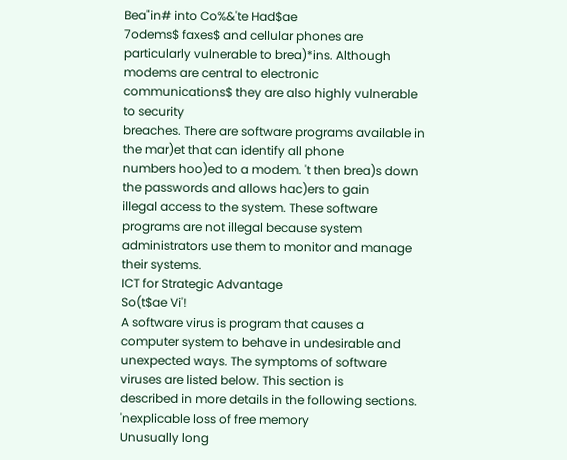Bea"in# into Co%&'te Had$ae
7odems$ faxes$ and cellular phones are particularly vulnerable to brea)*ins. Although
modems are central to electronic communications$ they are also highly vulnerable to security
breaches. There are software programs available in the mar)et that can identify all phone
numbers hoo)ed to a modem. 't then brea)s down the passwords and allows hac)ers to gain
illegal access to the system. These software programs are not illegal because system
administrators use them to monitor and manage their systems.
ICT for Strategic Advantage
So(t$ae Vi'!
A software virus is program that causes a computer system to behave in undesirable and
unexpected ways. The symptoms of software viruses are listed below. This section is
described in more details in the following sections.
'nexplicable loss of free memory
Unusually long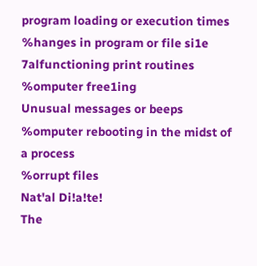program loading or execution times
%hanges in program or file si1e
7alfunctioning print routines
%omputer free1ing
Unusual messages or beeps
%omputer rebooting in the midst of a process
%orrupt files
Nat'al Di!a!te!
The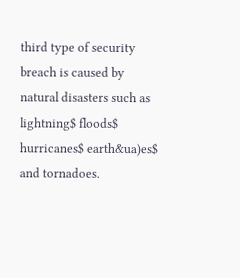third type of security breach is caused by natural disasters such as lightning$ floods$
hurricanes$ earth&ua)es$ and tornadoes.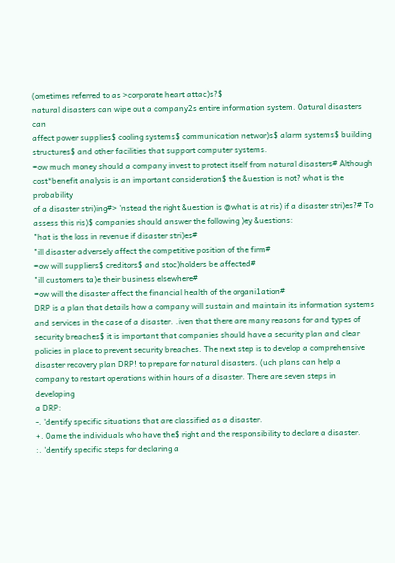(ometimes referred to as >corporate heart attac)s?$
natural disasters can wipe out a company2s entire information system. 0atural disasters can
affect power supplies$ cooling systems$ communication networ)s$ alarm systems$ building
structures$ and other facilities that support computer systems.
=ow much money should a company invest to protect itself from natural disasters# Although
cost*benefit analysis is an important consideration$ the &uestion is not? what is the probability
of a disaster stri)ing#> 'nstead the right &uestion is @what is at ris) if a disaster stri)es?# To
assess this ris)$ companies should answer the following )ey &uestions:
"hat is the loss in revenue if disaster stri)es#
"ill disaster adversely affect the competitive position of the firm#
=ow will suppliers$ creditors$ and stoc)holders be affected#
"ill customers ta)e their business elsewhere#
=ow will the disaster affect the financial health of the organi1ation#
DRP is a plan that details how a company will sustain and maintain its information systems
and services in the case of a disaster. .iven that there are many reasons for and types of
security breaches$ it is important that companies should have a security plan and clear
policies in place to prevent security breaches. The next step is to develop a comprehensive
disaster recovery plan DRP! to prepare for natural disasters. (uch plans can help a
company to restart operations within hours of a disaster. There are seven steps in developing
a DRP:
-. 'dentify specific situations that are classified as a disaster.
+. 0ame the individuals who have the$ right and the responsibility to declare a disaster.
:. 'dentify specific steps for declaring a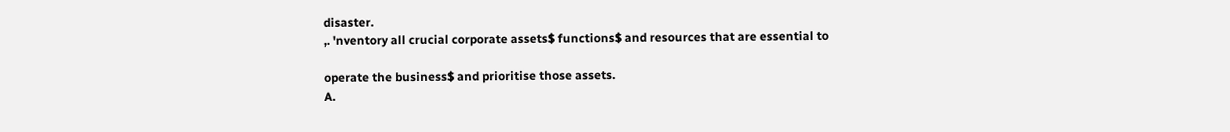disaster.
,. 'nventory all crucial corporate assets$ functions$ and resources that are essential to

operate the business$ and prioritise those assets.
A.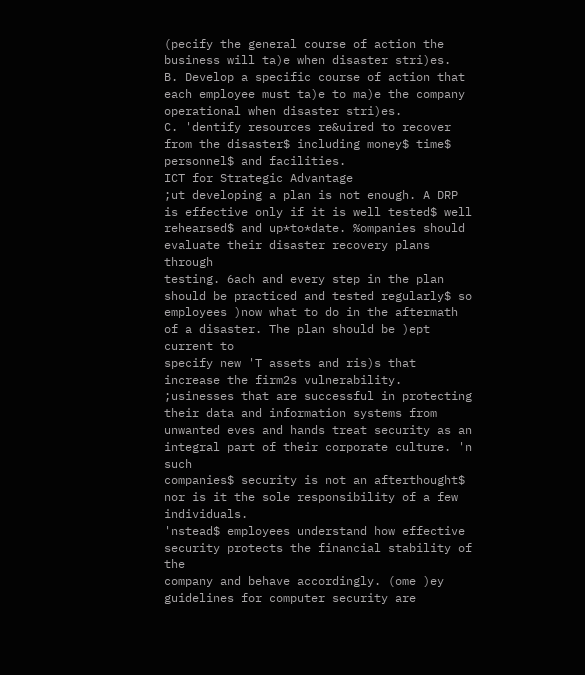(pecify the general course of action the business will ta)e when disaster stri)es.
B. Develop a specific course of action that each employee must ta)e to ma)e the company
operational when disaster stri)es.
C. 'dentify resources re&uired to recover from the disaster$ including money$ time$
personnel$ and facilities.
ICT for Strategic Advantage
;ut developing a plan is not enough. A DRP is effective only if it is well tested$ well
rehearsed$ and up*to*date. %ompanies should evaluate their disaster recovery plans through
testing. 6ach and every step in the plan should be practiced and tested regularly$ so
employees )now what to do in the aftermath of a disaster. The plan should be )ept current to
specify new 'T assets and ris)s that increase the firm2s vulnerability.
;usinesses that are successful in protecting their data and information systems from
unwanted eves and hands treat security as an integral part of their corporate culture. 'n such
companies$ security is not an afterthought$ nor is it the sole responsibility of a few individuals.
'nstead$ employees understand how effective security protects the financial stability of the
company and behave accordingly. (ome )ey guidelines for computer security are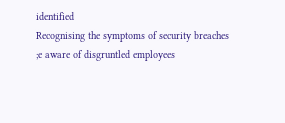identified
Recognising the symptoms of security breaches
;e aware of disgruntled employees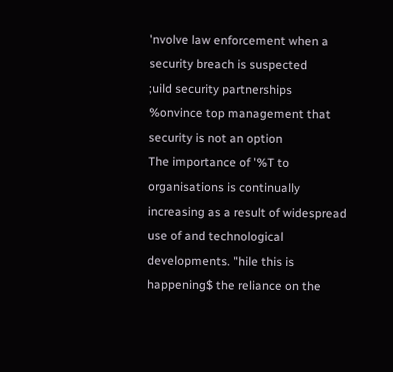'nvolve law enforcement when a security breach is suspected
;uild security partnerships
%onvince top management that security is not an option
The importance of '%T to organisations is continually increasing as a result of widespread
use of and technological developments. "hile this is happening$ the reliance on the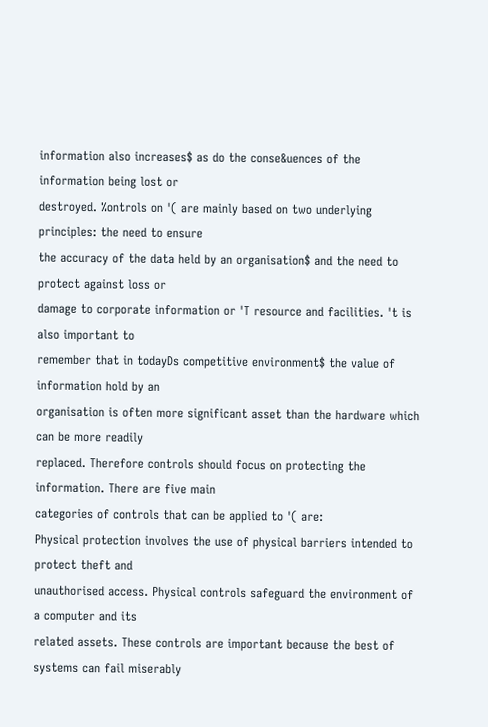information also increases$ as do the conse&uences of the information being lost or
destroyed. %ontrols on '( are mainly based on two underlying principles: the need to ensure
the accuracy of the data held by an organisation$ and the need to protect against loss or
damage to corporate information or 'T resource and facilities. 't is also important to
remember that in todayDs competitive environment$ the value of information hold by an
organisation is often more significant asset than the hardware which can be more readily
replaced. Therefore controls should focus on protecting the information. There are five main
categories of controls that can be applied to '( are:
Physical protection involves the use of physical barriers intended to protect theft and
unauthorised access. Physical controls safeguard the environment of a computer and its
related assets. These controls are important because the best of systems can fail miserably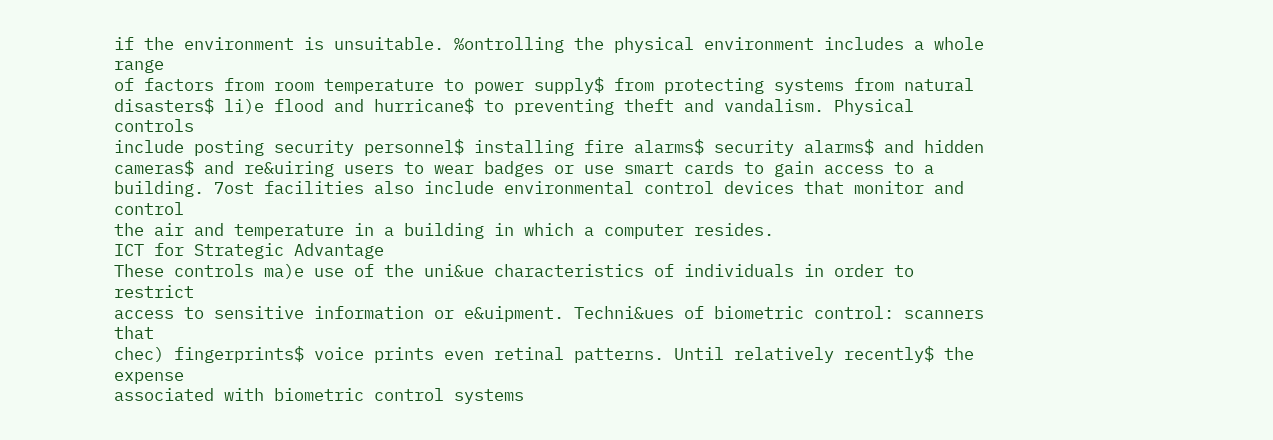if the environment is unsuitable. %ontrolling the physical environment includes a whole range
of factors from room temperature to power supply$ from protecting systems from natural
disasters$ li)e flood and hurricane$ to preventing theft and vandalism. Physical controls
include posting security personnel$ installing fire alarms$ security alarms$ and hidden
cameras$ and re&uiring users to wear badges or use smart cards to gain access to a
building. 7ost facilities also include environmental control devices that monitor and control
the air and temperature in a building in which a computer resides.
ICT for Strategic Advantage
These controls ma)e use of the uni&ue characteristics of individuals in order to restrict
access to sensitive information or e&uipment. Techni&ues of biometric control: scanners that
chec) fingerprints$ voice prints even retinal patterns. Until relatively recently$ the expense
associated with biometric control systems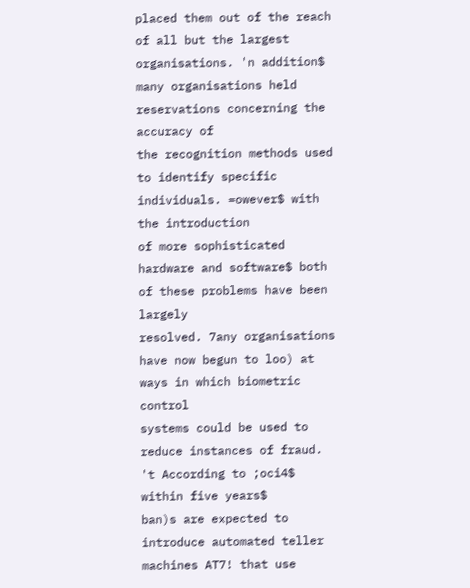placed them out of the reach of all but the largest
organisations. 'n addition$ many organisations held reservations concerning the accuracy of
the recognition methods used to identify specific individuals. =owever$ with the introduction
of more sophisticated hardware and software$ both of these problems have been largely
resolved. 7any organisations have now begun to loo) at ways in which biometric control
systems could be used to reduce instances of fraud. 't According to ;oci4$ within five years$
ban)s are expected to introduce automated teller machines AT7! that use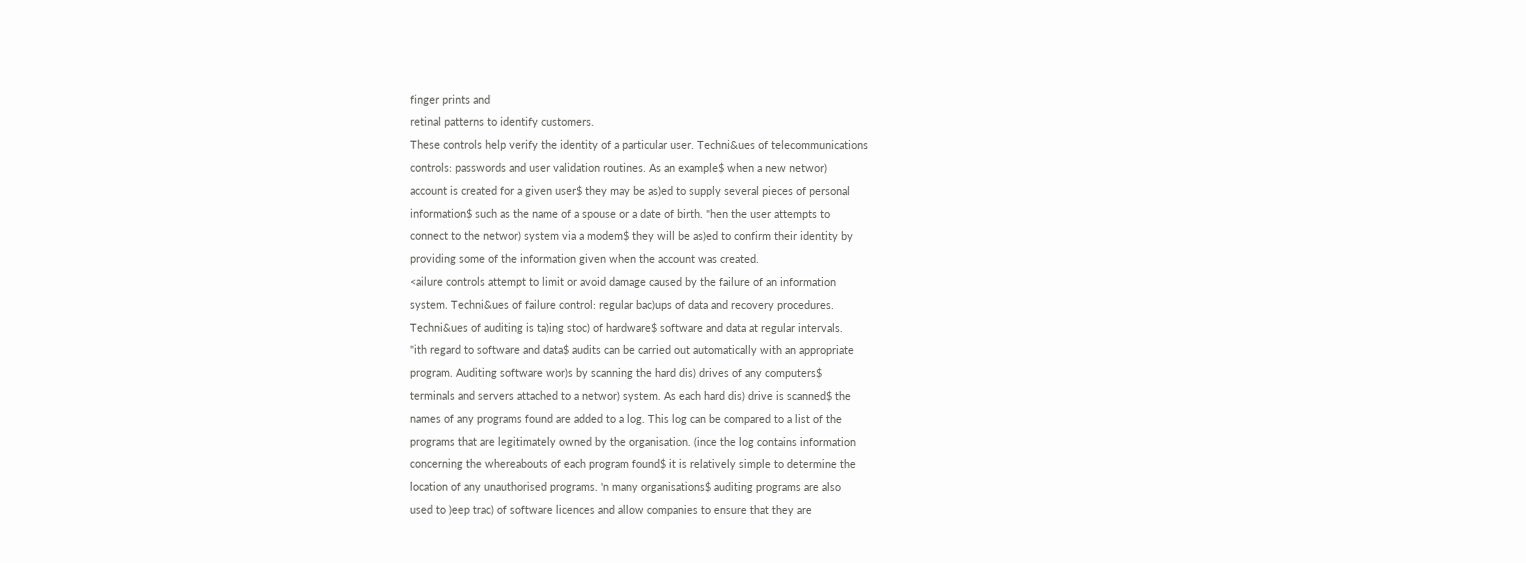finger prints and
retinal patterns to identify customers.
These controls help verify the identity of a particular user. Techni&ues of telecommunications
controls: passwords and user validation routines. As an example$ when a new networ)
account is created for a given user$ they may be as)ed to supply several pieces of personal
information$ such as the name of a spouse or a date of birth. "hen the user attempts to
connect to the networ) system via a modem$ they will be as)ed to confirm their identity by
providing some of the information given when the account was created.
<ailure controls attempt to limit or avoid damage caused by the failure of an information
system. Techni&ues of failure control: regular bac)ups of data and recovery procedures.
Techni&ues of auditing is ta)ing stoc) of hardware$ software and data at regular intervals.
"ith regard to software and data$ audits can be carried out automatically with an appropriate
program. Auditing software wor)s by scanning the hard dis) drives of any computers$
terminals and servers attached to a networ) system. As each hard dis) drive is scanned$ the
names of any programs found are added to a log. This log can be compared to a list of the
programs that are legitimately owned by the organisation. (ince the log contains information
concerning the whereabouts of each program found$ it is relatively simple to determine the
location of any unauthorised programs. 'n many organisations$ auditing programs are also
used to )eep trac) of software licences and allow companies to ensure that they are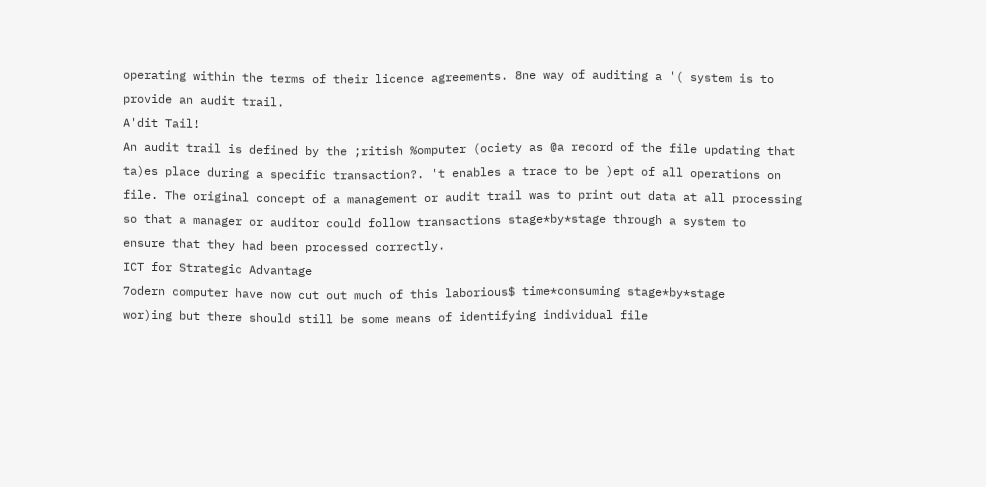operating within the terms of their licence agreements. 8ne way of auditing a '( system is to
provide an audit trail.
A'dit Tail!
An audit trail is defined by the ;ritish %omputer (ociety as @a record of the file updating that
ta)es place during a specific transaction?. 't enables a trace to be )ept of all operations on
file. The original concept of a management or audit trail was to print out data at all processing
so that a manager or auditor could follow transactions stage*by*stage through a system to
ensure that they had been processed correctly.
ICT for Strategic Advantage
7odern computer have now cut out much of this laborious$ time*consuming stage*by*stage
wor)ing but there should still be some means of identifying individual file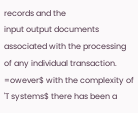records and the
input output documents associated with the processing of any individual transaction.
=owever$ with the complexity of 'T systems$ there has been a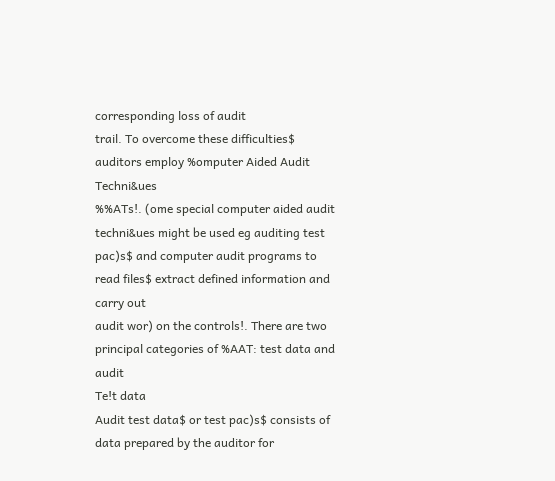corresponding loss of audit
trail. To overcome these difficulties$ auditors employ %omputer Aided Audit Techni&ues
%%ATs!. (ome special computer aided audit techni&ues might be used eg auditing test
pac)s$ and computer audit programs to read files$ extract defined information and carry out
audit wor) on the controls!. There are two principal categories of %AAT: test data and audit
Te!t data
Audit test data$ or test pac)s$ consists of data prepared by the auditor for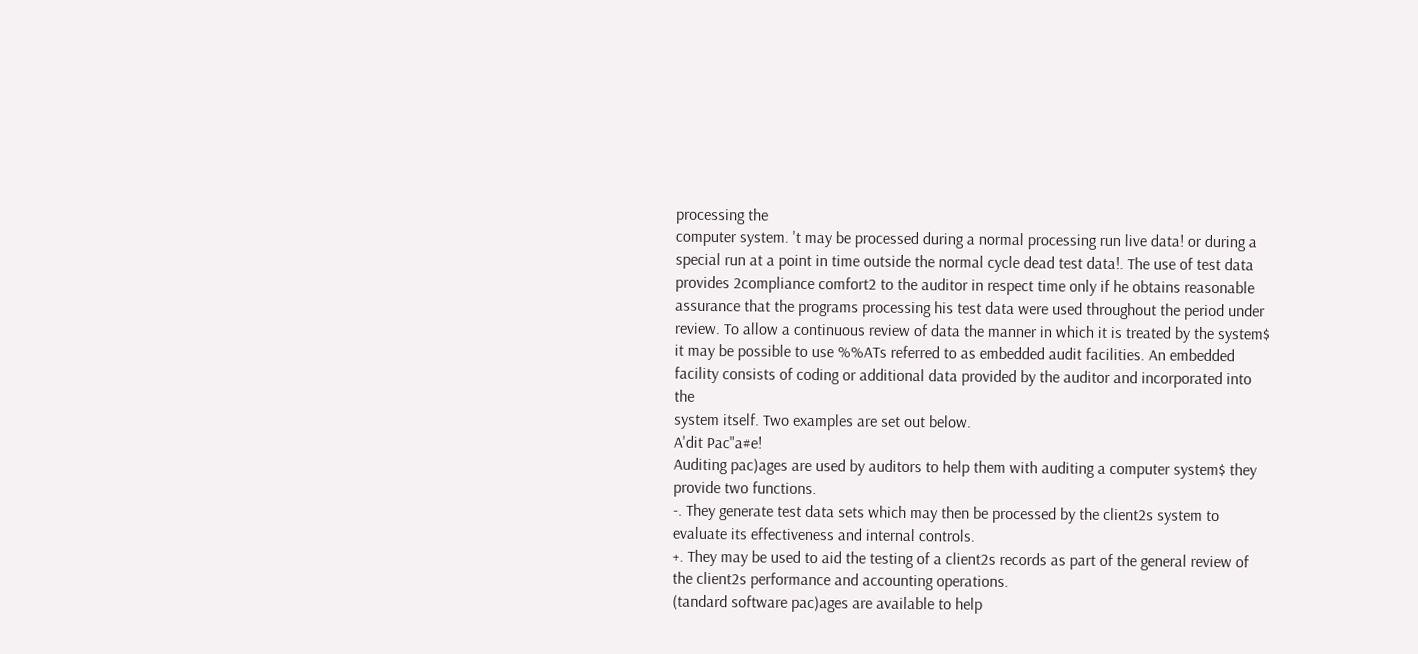processing the
computer system. 't may be processed during a normal processing run live data! or during a
special run at a point in time outside the normal cycle dead test data!. The use of test data
provides 2compliance comfort2 to the auditor in respect time only if he obtains reasonable
assurance that the programs processing his test data were used throughout the period under
review. To allow a continuous review of data the manner in which it is treated by the system$
it may be possible to use %%ATs referred to as embedded audit facilities. An embedded
facility consists of coding or additional data provided by the auditor and incorporated into the
system itself. Two examples are set out below.
A'dit Pac"a#e!
Auditing pac)ages are used by auditors to help them with auditing a computer system$ they
provide two functions.
-. They generate test data sets which may then be processed by the client2s system to
evaluate its effectiveness and internal controls.
+. They may be used to aid the testing of a client2s records as part of the general review of
the client2s performance and accounting operations.
(tandard software pac)ages are available to help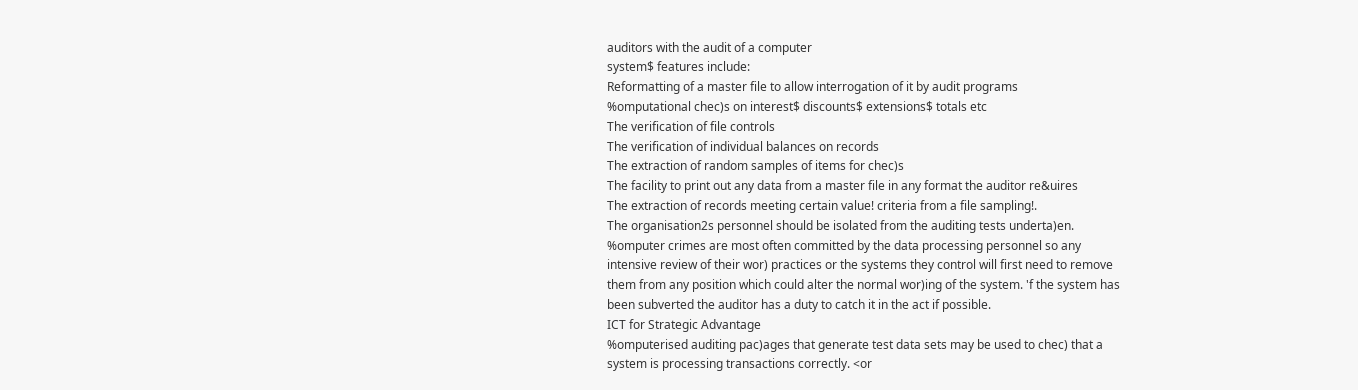auditors with the audit of a computer
system$ features include:
Reformatting of a master file to allow interrogation of it by audit programs
%omputational chec)s on interest$ discounts$ extensions$ totals etc
The verification of file controls
The verification of individual balances on records
The extraction of random samples of items for chec)s
The facility to print out any data from a master file in any format the auditor re&uires
The extraction of records meeting certain value! criteria from a file sampling!.
The organisation2s personnel should be isolated from the auditing tests underta)en.
%omputer crimes are most often committed by the data processing personnel so any
intensive review of their wor) practices or the systems they control will first need to remove
them from any position which could alter the normal wor)ing of the system. 'f the system has
been subverted the auditor has a duty to catch it in the act if possible.
ICT for Strategic Advantage
%omputerised auditing pac)ages that generate test data sets may be used to chec) that a
system is processing transactions correctly. <or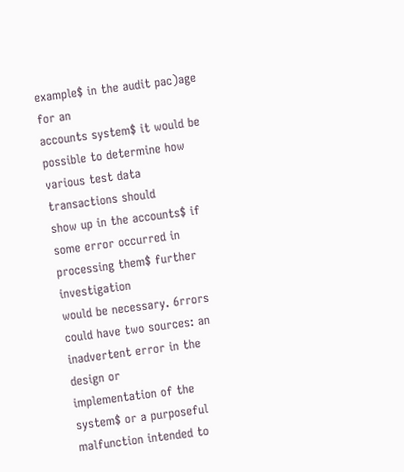example$ in the audit pac)age for an
accounts system$ it would be possible to determine how various test data transactions should
show up in the accounts$ if some error occurred in processing them$ further investigation
would be necessary. 6rrors could have two sources: an inadvertent error in the design or
implementation of the system$ or a purposeful malfunction intended to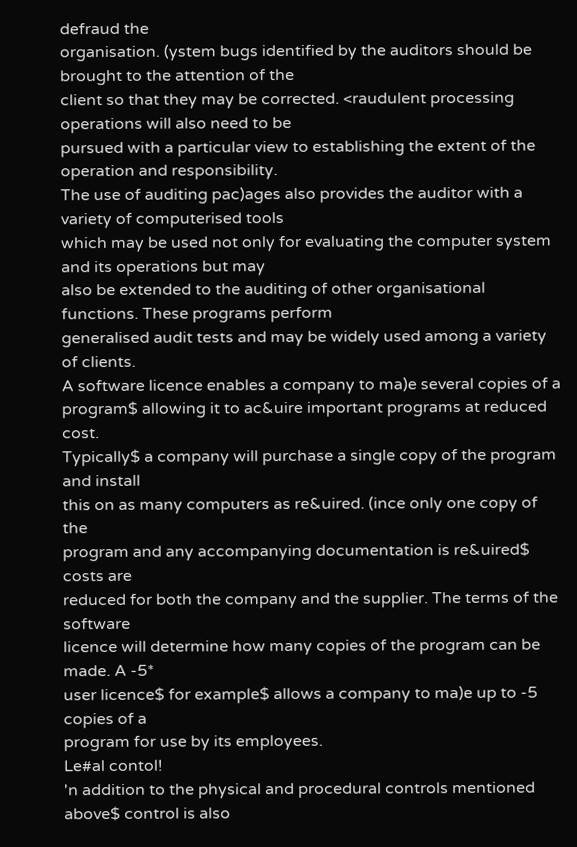defraud the
organisation. (ystem bugs identified by the auditors should be brought to the attention of the
client so that they may be corrected. <raudulent processing operations will also need to be
pursued with a particular view to establishing the extent of the operation and responsibility.
The use of auditing pac)ages also provides the auditor with a variety of computerised tools
which may be used not only for evaluating the computer system and its operations but may
also be extended to the auditing of other organisational functions. These programs perform
generalised audit tests and may be widely used among a variety of clients.
A software licence enables a company to ma)e several copies of a
program$ allowing it to ac&uire important programs at reduced cost.
Typically$ a company will purchase a single copy of the program and install
this on as many computers as re&uired. (ince only one copy of the
program and any accompanying documentation is re&uired$ costs are
reduced for both the company and the supplier. The terms of the software
licence will determine how many copies of the program can be made. A -5*
user licence$ for example$ allows a company to ma)e up to -5 copies of a
program for use by its employees.
Le#al contol!
'n addition to the physical and procedural controls mentioned above$ control is also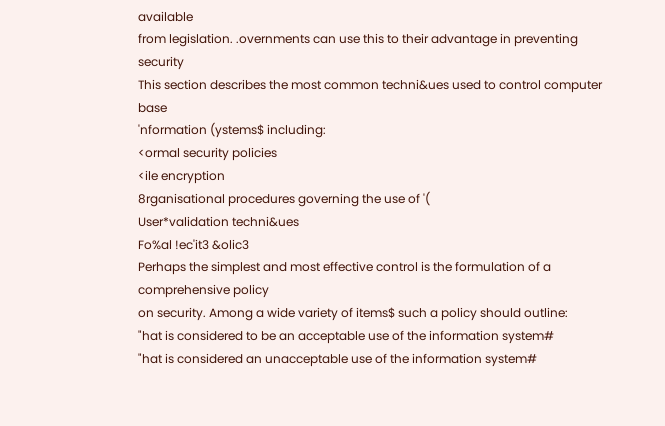available
from legislation. .overnments can use this to their advantage in preventing security
This section describes the most common techni&ues used to control computer base
'nformation (ystems$ including:
<ormal security policies
<ile encryption
8rganisational procedures governing the use of '(
User*validation techni&ues
Fo%al !ec'it3 &olic3
Perhaps the simplest and most effective control is the formulation of a comprehensive policy
on security. Among a wide variety of items$ such a policy should outline:
"hat is considered to be an acceptable use of the information system#
"hat is considered an unacceptable use of the information system#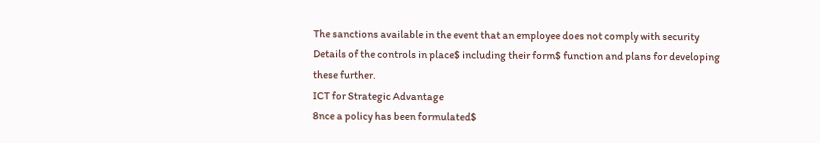The sanctions available in the event that an employee does not comply with security
Details of the controls in place$ including their form$ function and plans for developing
these further.
ICT for Strategic Advantage
8nce a policy has been formulated$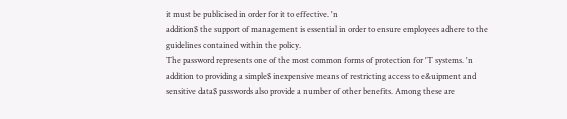it must be publicised in order for it to effective. 'n
addition$ the support of management is essential in order to ensure employees adhere to the
guidelines contained within the policy.
The password represents one of the most common forms of protection for 'T systems. 'n
addition to providing a simple$ inexpensive means of restricting access to e&uipment and
sensitive data$ passwords also provide a number of other benefits. Among these are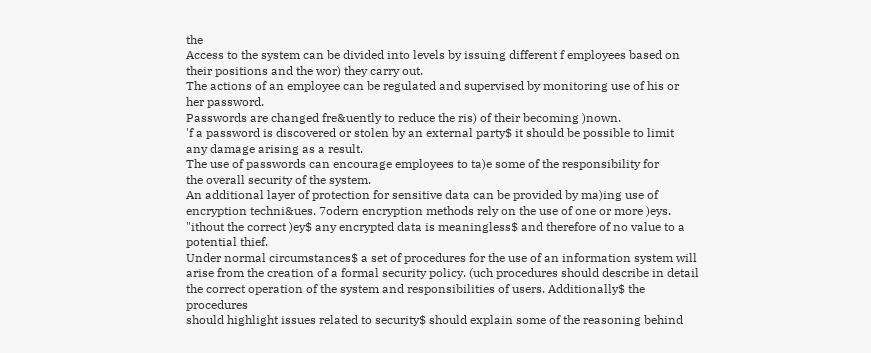the
Access to the system can be divided into levels by issuing different f employees based on
their positions and the wor) they carry out.
The actions of an employee can be regulated and supervised by monitoring use of his or
her password.
Passwords are changed fre&uently to reduce the ris) of their becoming )nown.
'f a password is discovered or stolen by an external party$ it should be possible to limit
any damage arising as a result.
The use of passwords can encourage employees to ta)e some of the responsibility for
the overall security of the system.
An additional layer of protection for sensitive data can be provided by ma)ing use of
encryption techni&ues. 7odern encryption methods rely on the use of one or more )eys.
"ithout the correct )ey$ any encrypted data is meaningless$ and therefore of no value to a
potential thief.
Under normal circumstances$ a set of procedures for the use of an information system will
arise from the creation of a formal security policy. (uch procedures should describe in detail
the correct operation of the system and responsibilities of users. Additionally$ the procedures
should highlight issues related to security$ should explain some of the reasoning behind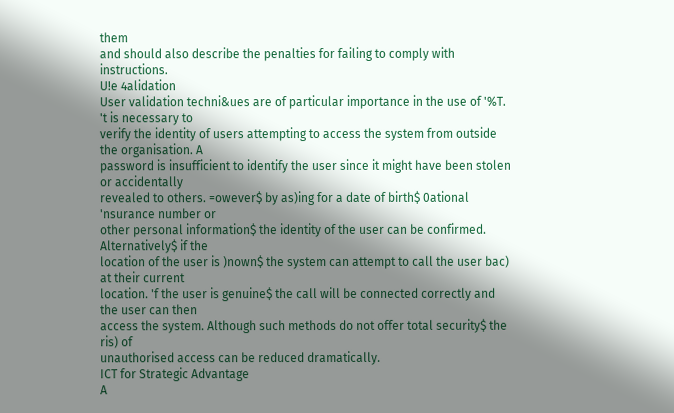them
and should also describe the penalties for failing to comply with instructions.
U!e 4alidation
User validation techni&ues are of particular importance in the use of '%T. 't is necessary to
verify the identity of users attempting to access the system from outside the organisation. A
password is insufficient to identify the user since it might have been stolen or accidentally
revealed to others. =owever$ by as)ing for a date of birth$ 0ational 'nsurance number or
other personal information$ the identity of the user can be confirmed. Alternatively$ if the
location of the user is )nown$ the system can attempt to call the user bac) at their current
location. 'f the user is genuine$ the call will be connected correctly and the user can then
access the system. Although such methods do not offer total security$ the ris) of
unauthorised access can be reduced dramatically.
ICT for Strategic Advantage
A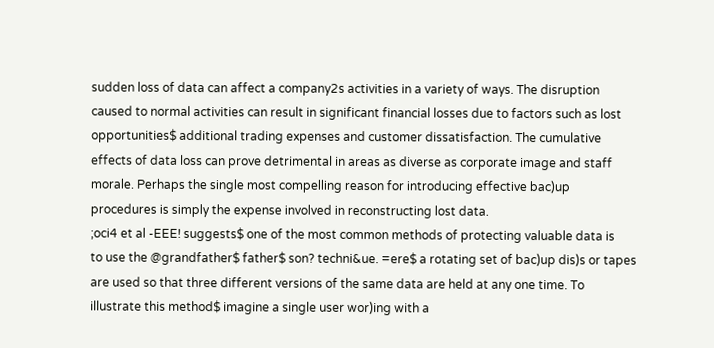sudden loss of data can affect a company2s activities in a variety of ways. The disruption
caused to normal activities can result in significant financial losses due to factors such as lost
opportunities$ additional trading expenses and customer dissatisfaction. The cumulative
effects of data loss can prove detrimental in areas as diverse as corporate image and staff
morale. Perhaps the single most compelling reason for introducing effective bac)up
procedures is simply the expense involved in reconstructing lost data.
;oci4 et al -EEE! suggests$ one of the most common methods of protecting valuable data is
to use the @grandfather$ father$ son? techni&ue. =ere$ a rotating set of bac)up dis)s or tapes
are used so that three different versions of the same data are held at any one time. To
illustrate this method$ imagine a single user wor)ing with a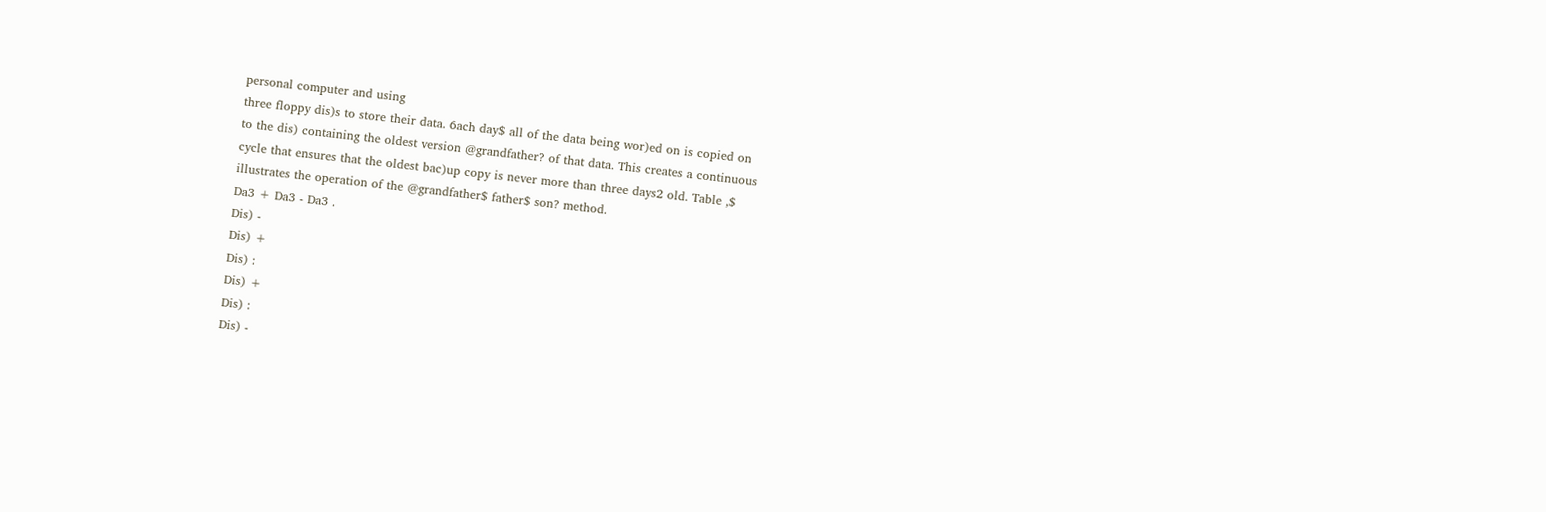personal computer and using
three floppy dis)s to store their data. 6ach day$ all of the data being wor)ed on is copied on
to the dis) containing the oldest version @grandfather? of that data. This creates a continuous
cycle that ensures that the oldest bac)up copy is never more than three days2 old. Table ,$
illustrates the operation of the @grandfather$ father$ son? method.
Da3 + Da3 - Da3 .
Dis) -
Dis) +
Dis) :
Dis) +
Dis) :
Dis) -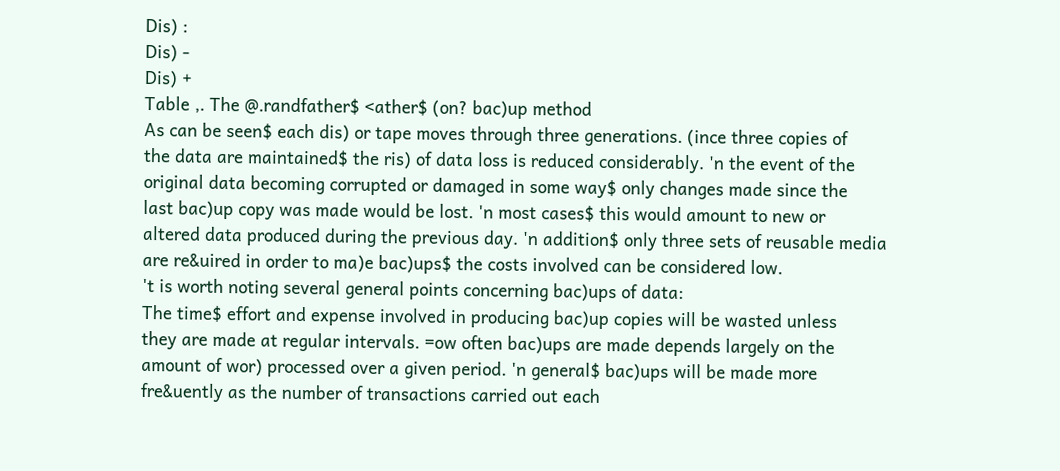Dis) :
Dis) -
Dis) +
Table ,. The @.randfather$ <ather$ (on? bac)up method
As can be seen$ each dis) or tape moves through three generations. (ince three copies of
the data are maintained$ the ris) of data loss is reduced considerably. 'n the event of the
original data becoming corrupted or damaged in some way$ only changes made since the
last bac)up copy was made would be lost. 'n most cases$ this would amount to new or
altered data produced during the previous day. 'n addition$ only three sets of reusable media
are re&uired in order to ma)e bac)ups$ the costs involved can be considered low.
't is worth noting several general points concerning bac)ups of data:
The time$ effort and expense involved in producing bac)up copies will be wasted unless
they are made at regular intervals. =ow often bac)ups are made depends largely on the
amount of wor) processed over a given period. 'n general$ bac)ups will be made more
fre&uently as the number of transactions carried out each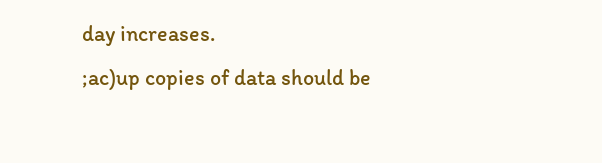day increases.
;ac)up copies of data should be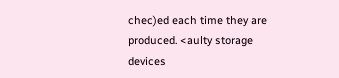chec)ed each time they are produced. <aulty storage
devices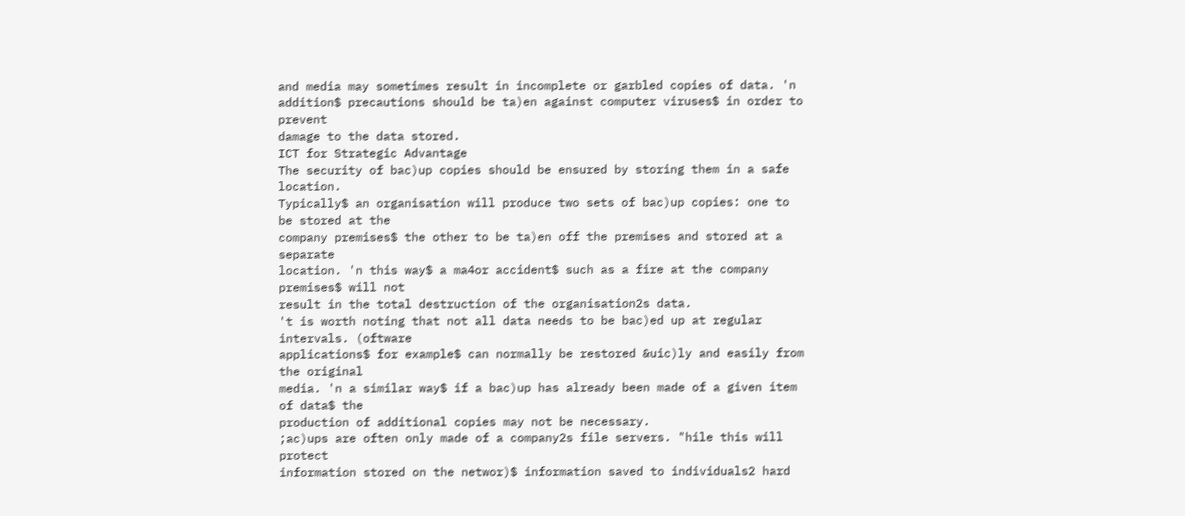and media may sometimes result in incomplete or garbled copies of data. 'n
addition$ precautions should be ta)en against computer viruses$ in order to prevent
damage to the data stored.
ICT for Strategic Advantage
The security of bac)up copies should be ensured by storing them in a safe location.
Typically$ an organisation will produce two sets of bac)up copies: one to be stored at the
company premises$ the other to be ta)en off the premises and stored at a separate
location. 'n this way$ a ma4or accident$ such as a fire at the company premises$ will not
result in the total destruction of the organisation2s data.
't is worth noting that not all data needs to be bac)ed up at regular intervals. (oftware
applications$ for example$ can normally be restored &uic)ly and easily from the original
media. 'n a similar way$ if a bac)up has already been made of a given item of data$ the
production of additional copies may not be necessary.
;ac)ups are often only made of a company2s file servers. "hile this will protect
information stored on the networ)$ information saved to individuals2 hard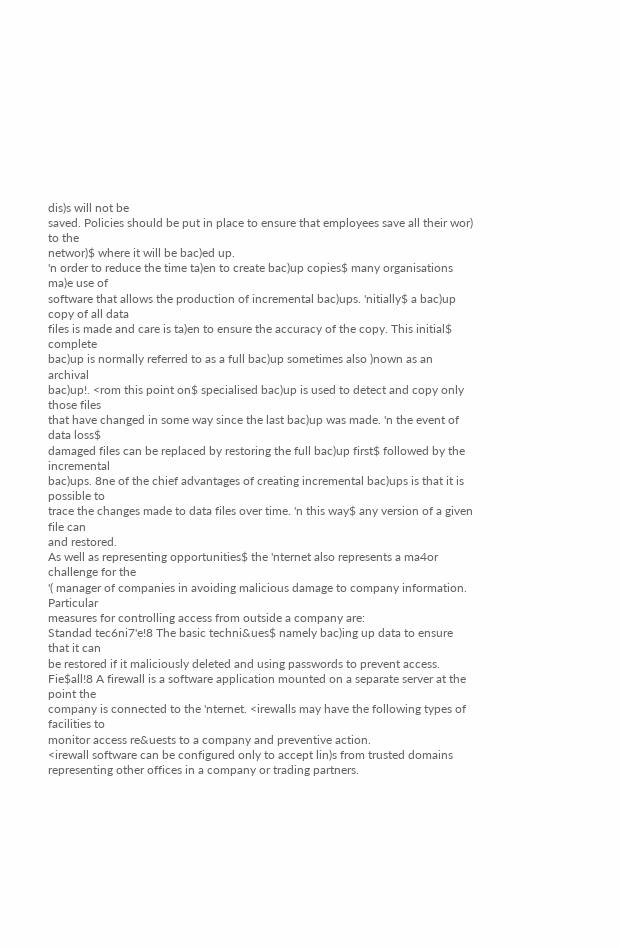dis)s will not be
saved. Policies should be put in place to ensure that employees save all their wor) to the
networ)$ where it will be bac)ed up.
'n order to reduce the time ta)en to create bac)up copies$ many organisations ma)e use of
software that allows the production of incremental bac)ups. 'nitially$ a bac)up copy of all data
files is made and care is ta)en to ensure the accuracy of the copy. This initial$ complete
bac)up is normally referred to as a full bac)up sometimes also )nown as an archival
bac)up!. <rom this point on$ specialised bac)up is used to detect and copy only those files
that have changed in some way since the last bac)up was made. 'n the event of data loss$
damaged files can be replaced by restoring the full bac)up first$ followed by the incremental
bac)ups. 8ne of the chief advantages of creating incremental bac)ups is that it is possible to
trace the changes made to data files over time. 'n this way$ any version of a given file can
and restored.
As well as representing opportunities$ the 'nternet also represents a ma4or challenge for the
'( manager of companies in avoiding malicious damage to company information. Particular
measures for controlling access from outside a company are:
Standad tec6ni7'e!8 The basic techni&ues$ namely bac)ing up data to ensure that it can
be restored if it maliciously deleted and using passwords to prevent access.
Fie$all!8 A firewall is a software application mounted on a separate server at the point the
company is connected to the 'nternet. <irewalls may have the following types of facilities to
monitor access re&uests to a company and preventive action.
<irewall software can be configured only to accept lin)s from trusted domains
representing other offices in a company or trading partners.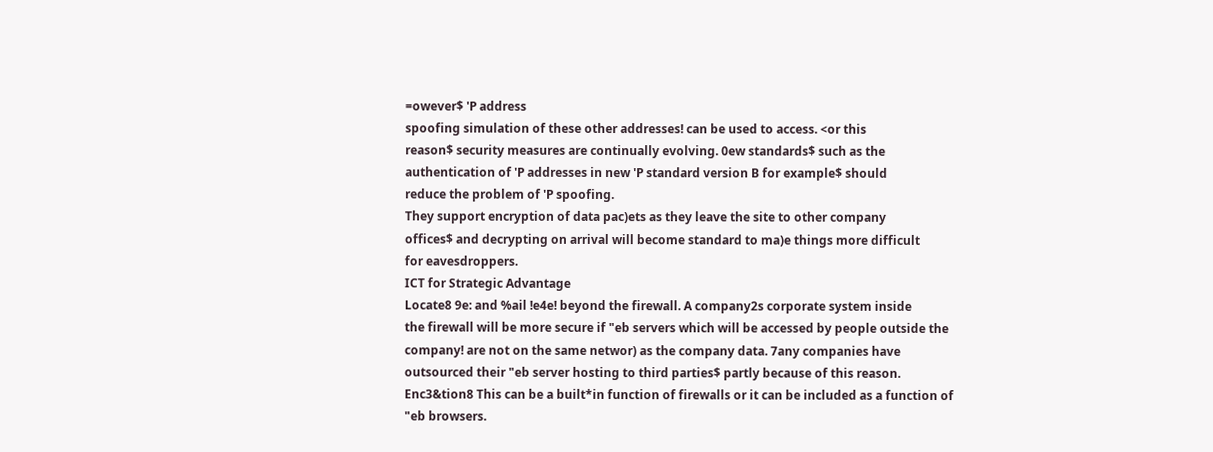=owever$ 'P address
spoofing simulation of these other addresses! can be used to access. <or this
reason$ security measures are continually evolving. 0ew standards$ such as the
authentication of 'P addresses in new 'P standard version B for example$ should
reduce the problem of 'P spoofing.
They support encryption of data pac)ets as they leave the site to other company
offices$ and decrypting on arrival will become standard to ma)e things more difficult
for eavesdroppers.
ICT for Strategic Advantage
Locate8 9e: and %ail !e4e! beyond the firewall. A company2s corporate system inside
the firewall will be more secure if "eb servers which will be accessed by people outside the
company! are not on the same networ) as the company data. 7any companies have
outsourced their "eb server hosting to third parties$ partly because of this reason.
Enc3&tion8 This can be a built*in function of firewalls or it can be included as a function of
"eb browsers.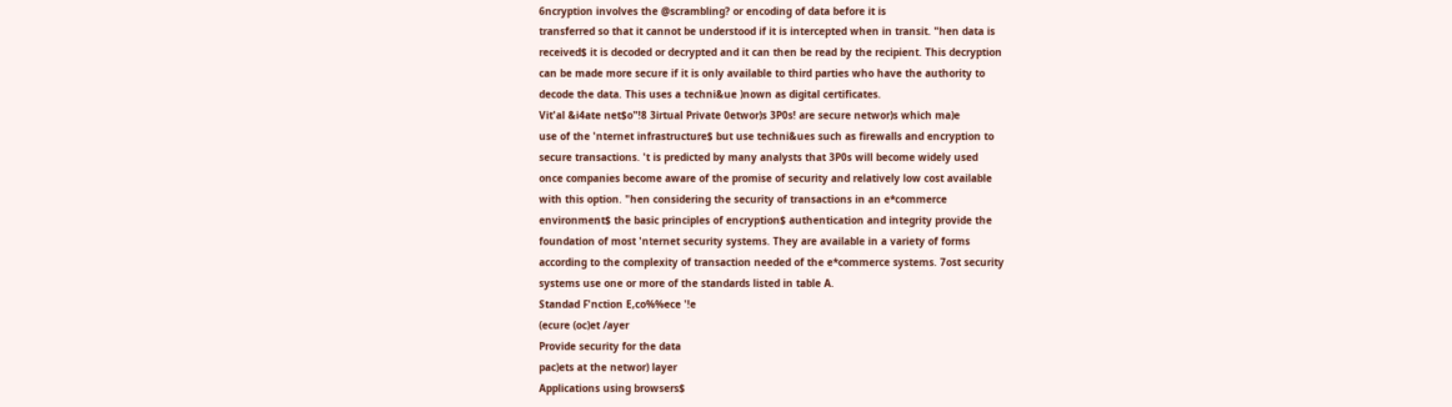6ncryption involves the @scrambling? or encoding of data before it is
transferred so that it cannot be understood if it is intercepted when in transit. "hen data is
received$ it is decoded or decrypted and it can then be read by the recipient. This decryption
can be made more secure if it is only available to third parties who have the authority to
decode the data. This uses a techni&ue )nown as digital certificates.
Vit'al &i4ate net$o"!8 3irtual Private 0etwor)s 3P0s! are secure networ)s which ma)e
use of the 'nternet infrastructure$ but use techni&ues such as firewalls and encryption to
secure transactions. 't is predicted by many analysts that 3P0s will become widely used
once companies become aware of the promise of security and relatively low cost available
with this option. "hen considering the security of transactions in an e*commerce
environment$ the basic principles of encryption$ authentication and integrity provide the
foundation of most 'nternet security systems. They are available in a variety of forms
according to the complexity of transaction needed of the e*commerce systems. 7ost security
systems use one or more of the standards listed in table A.
Standad F'nction E,co%%ece '!e
(ecure (oc)et /ayer
Provide security for the data
pac)ets at the networ) layer
Applications using browsers$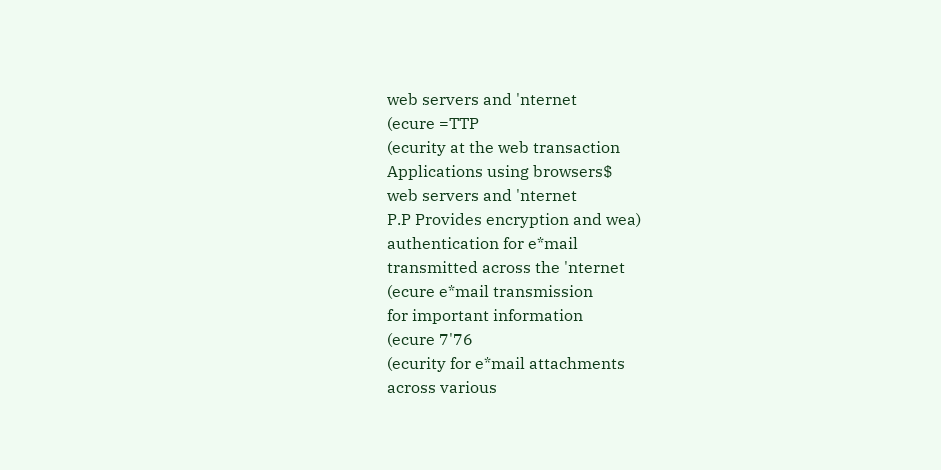web servers and 'nternet
(ecure =TTP
(ecurity at the web transaction
Applications using browsers$
web servers and 'nternet
P.P Provides encryption and wea)
authentication for e*mail
transmitted across the 'nternet
(ecure e*mail transmission
for important information
(ecure 7'76
(ecurity for e*mail attachments
across various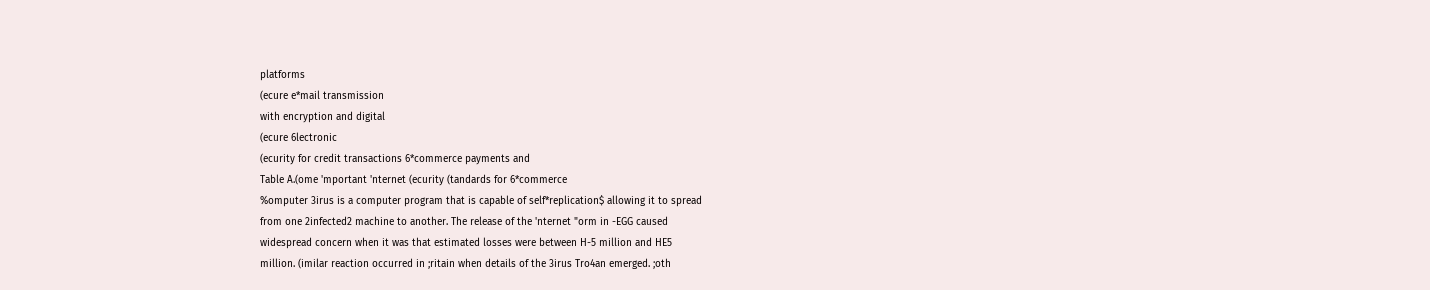platforms
(ecure e*mail transmission
with encryption and digital
(ecure 6lectronic
(ecurity for credit transactions 6*commerce payments and
Table A.(ome 'mportant 'nternet (ecurity (tandards for 6*commerce
%omputer 3irus is a computer program that is capable of self*replication$ allowing it to spread
from one 2infected2 machine to another. The release of the 'nternet "orm in -EGG caused
widespread concern when it was that estimated losses were between H-5 million and HE5
million. (imilar reaction occurred in ;ritain when details of the 3irus Tro4an emerged. ;oth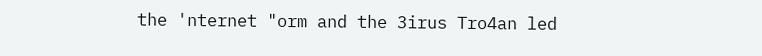the 'nternet "orm and the 3irus Tro4an led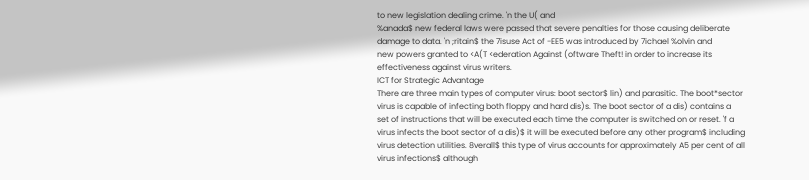to new legislation dealing crime. 'n the U( and
%anada$ new federal laws were passed that severe penalties for those causing deliberate
damage to data. 'n ;ritain$ the 7isuse Act of -EE5 was introduced by 7ichael %olvin and
new powers granted to <A(T <ederation Against (oftware Theft! in order to increase its
effectiveness against virus writers.
ICT for Strategic Advantage
There are three main types of computer virus: boot sector$ lin) and parasitic. The boot*sector
virus is capable of infecting both floppy and hard dis)s. The boot sector of a dis) contains a
set of instructions that will be executed each time the computer is switched on or reset. 'f a
virus infects the boot sector of a dis)$ it will be executed before any other program$ including
virus detection utilities. 8verall$ this type of virus accounts for approximately A5 per cent of all
virus infections$ although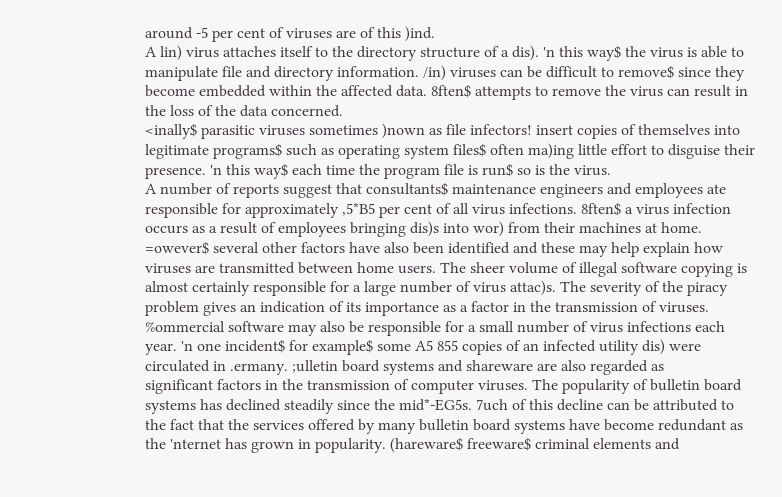around -5 per cent of viruses are of this )ind.
A lin) virus attaches itself to the directory structure of a dis). 'n this way$ the virus is able to
manipulate file and directory information. /in) viruses can be difficult to remove$ since they
become embedded within the affected data. 8ften$ attempts to remove the virus can result in
the loss of the data concerned.
<inally$ parasitic viruses sometimes )nown as file infectors! insert copies of themselves into
legitimate programs$ such as operating system files$ often ma)ing little effort to disguise their
presence. 'n this way$ each time the program file is run$ so is the virus.
A number of reports suggest that consultants$ maintenance engineers and employees ate
responsible for approximately ,5*B5 per cent of all virus infections. 8ften$ a virus infection
occurs as a result of employees bringing dis)s into wor) from their machines at home.
=owever$ several other factors have also been identified and these may help explain how
viruses are transmitted between home users. The sheer volume of illegal software copying is
almost certainly responsible for a large number of virus attac)s. The severity of the piracy
problem gives an indication of its importance as a factor in the transmission of viruses.
%ommercial software may also be responsible for a small number of virus infections each
year. 'n one incident$ for example$ some A5 855 copies of an infected utility dis) were
circulated in .ermany. ;ulletin board systems and shareware are also regarded as
significant factors in the transmission of computer viruses. The popularity of bulletin board
systems has declined steadily since the mid*-EG5s. 7uch of this decline can be attributed to
the fact that the services offered by many bulletin board systems have become redundant as
the 'nternet has grown in popularity. (hareware$ freeware$ criminal elements and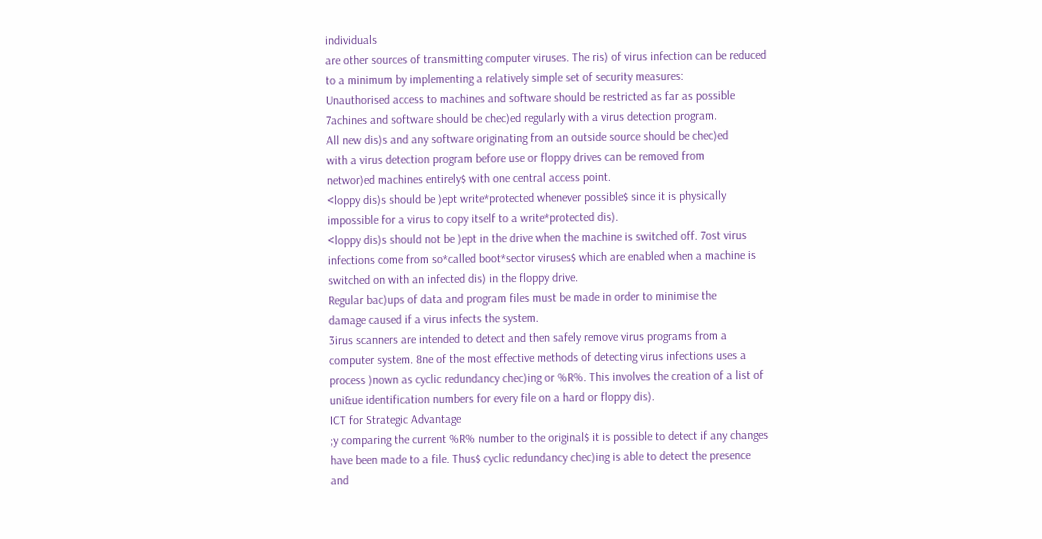individuals
are other sources of transmitting computer viruses. The ris) of virus infection can be reduced
to a minimum by implementing a relatively simple set of security measures:
Unauthorised access to machines and software should be restricted as far as possible
7achines and software should be chec)ed regularly with a virus detection program.
All new dis)s and any software originating from an outside source should be chec)ed
with a virus detection program before use or floppy drives can be removed from
networ)ed machines entirely$ with one central access point.
<loppy dis)s should be )ept write*protected whenever possible$ since it is physically
impossible for a virus to copy itself to a write*protected dis).
<loppy dis)s should not be )ept in the drive when the machine is switched off. 7ost virus
infections come from so*called boot*sector viruses$ which are enabled when a machine is
switched on with an infected dis) in the floppy drive.
Regular bac)ups of data and program files must be made in order to minimise the
damage caused if a virus infects the system.
3irus scanners are intended to detect and then safely remove virus programs from a
computer system. 8ne of the most effective methods of detecting virus infections uses a
process )nown as cyclic redundancy chec)ing or %R%. This involves the creation of a list of
uni&ue identification numbers for every file on a hard or floppy dis).
ICT for Strategic Advantage
;y comparing the current %R% number to the original$ it is possible to detect if any changes
have been made to a file. Thus$ cyclic redundancy chec)ing is able to detect the presence
and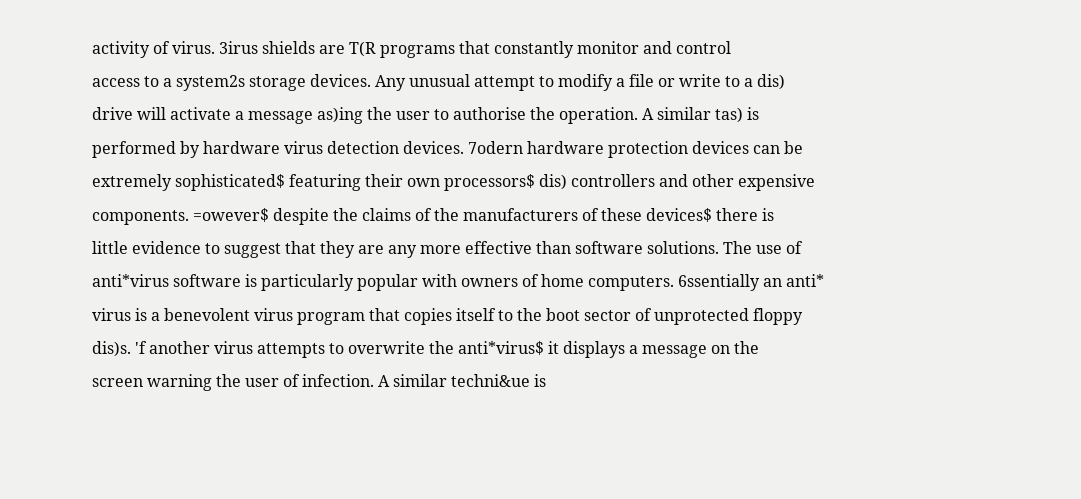activity of virus. 3irus shields are T(R programs that constantly monitor and control
access to a system2s storage devices. Any unusual attempt to modify a file or write to a dis)
drive will activate a message as)ing the user to authorise the operation. A similar tas) is
performed by hardware virus detection devices. 7odern hardware protection devices can be
extremely sophisticated$ featuring their own processors$ dis) controllers and other expensive
components. =owever$ despite the claims of the manufacturers of these devices$ there is
little evidence to suggest that they are any more effective than software solutions. The use of
anti*virus software is particularly popular with owners of home computers. 6ssentially an anti*
virus is a benevolent virus program that copies itself to the boot sector of unprotected floppy
dis)s. 'f another virus attempts to overwrite the anti*virus$ it displays a message on the
screen warning the user of infection. A similar techni&ue is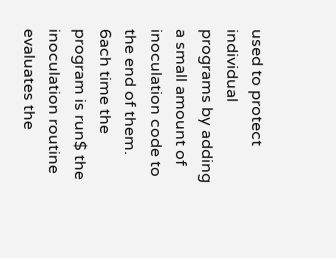used to protect individual
programs by adding a small amount of inoculation code to the end of them. 6ach time the
program is run$ the inoculation routine evaluates the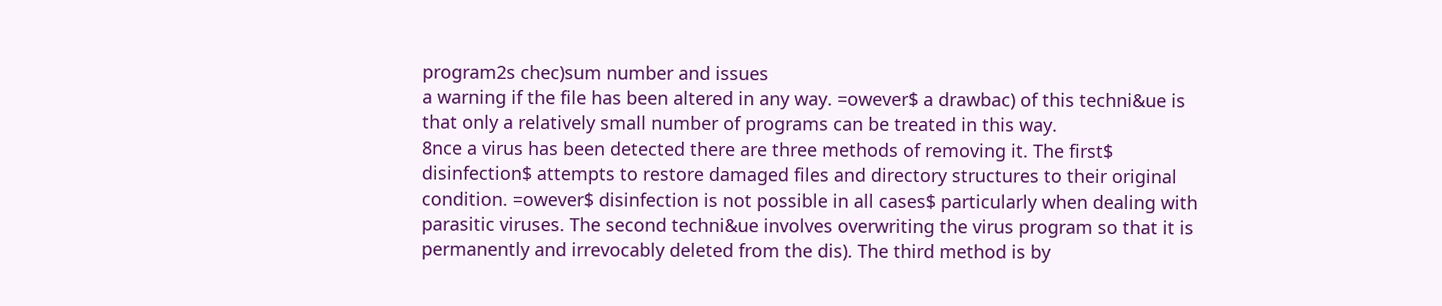program2s chec)sum number and issues
a warning if the file has been altered in any way. =owever$ a drawbac) of this techni&ue is
that only a relatively small number of programs can be treated in this way.
8nce a virus has been detected there are three methods of removing it. The first$
disinfection$ attempts to restore damaged files and directory structures to their original
condition. =owever$ disinfection is not possible in all cases$ particularly when dealing with
parasitic viruses. The second techni&ue involves overwriting the virus program so that it is
permanently and irrevocably deleted from the dis). The third method is by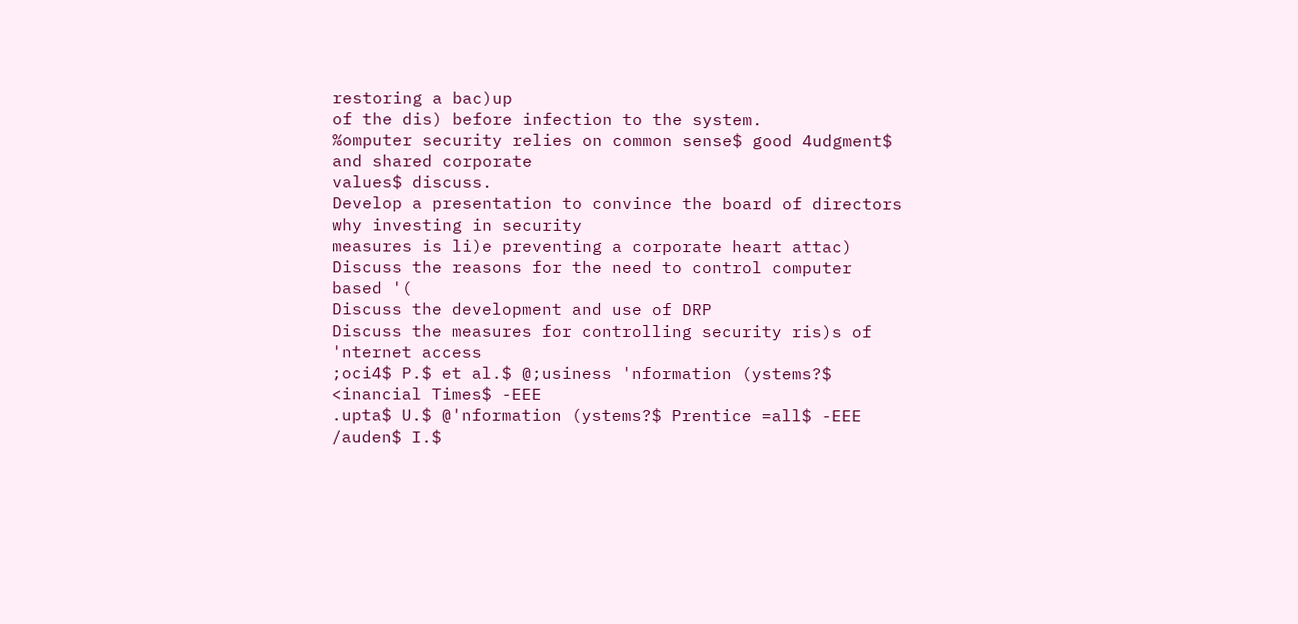restoring a bac)up
of the dis) before infection to the system.
%omputer security relies on common sense$ good 4udgment$ and shared corporate
values$ discuss.
Develop a presentation to convince the board of directors why investing in security
measures is li)e preventing a corporate heart attac)
Discuss the reasons for the need to control computer based '(
Discuss the development and use of DRP
Discuss the measures for controlling security ris)s of 'nternet access
;oci4$ P.$ et al.$ @;usiness 'nformation (ystems?$ <inancial Times$ -EEE
.upta$ U.$ @'nformation (ystems?$ Prentice =all$ -EEE
/auden$ I.$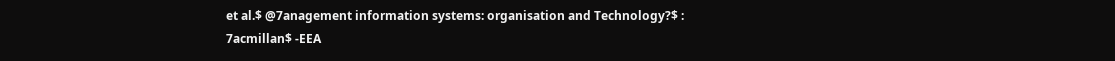et al.$ @7anagement information systems: organisation and Technology?$ :
7acmillan$ -EEA